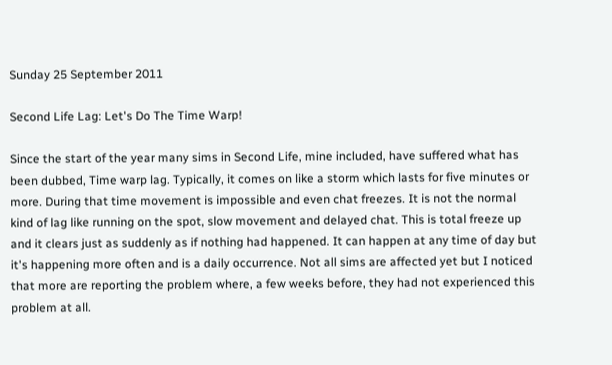Sunday 25 September 2011

Second Life Lag: Let's Do The Time Warp!

Since the start of the year many sims in Second Life, mine included, have suffered what has been dubbed, Time warp lag. Typically, it comes on like a storm which lasts for five minutes or more. During that time movement is impossible and even chat freezes. It is not the normal kind of lag like running on the spot, slow movement and delayed chat. This is total freeze up and it clears just as suddenly as if nothing had happened. It can happen at any time of day but it's happening more often and is a daily occurrence. Not all sims are affected yet but I noticed that more are reporting the problem where, a few weeks before, they had not experienced this problem at all.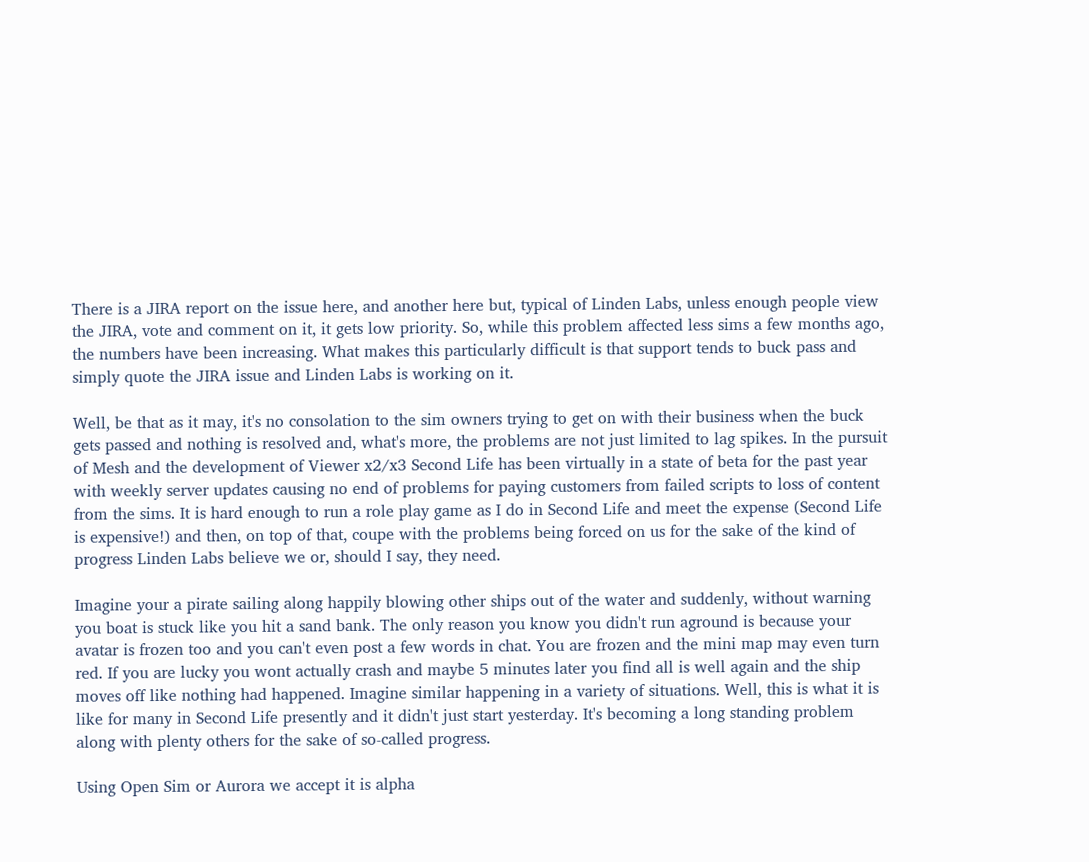There is a JIRA report on the issue here, and another here but, typical of Linden Labs, unless enough people view the JIRA, vote and comment on it, it gets low priority. So, while this problem affected less sims a few months ago, the numbers have been increasing. What makes this particularly difficult is that support tends to buck pass and simply quote the JIRA issue and Linden Labs is working on it.

Well, be that as it may, it's no consolation to the sim owners trying to get on with their business when the buck gets passed and nothing is resolved and, what's more, the problems are not just limited to lag spikes. In the pursuit of Mesh and the development of Viewer x2/x3 Second Life has been virtually in a state of beta for the past year with weekly server updates causing no end of problems for paying customers from failed scripts to loss of content from the sims. It is hard enough to run a role play game as I do in Second Life and meet the expense (Second Life is expensive!) and then, on top of that, coupe with the problems being forced on us for the sake of the kind of progress Linden Labs believe we or, should I say, they need.

Imagine your a pirate sailing along happily blowing other ships out of the water and suddenly, without warning you boat is stuck like you hit a sand bank. The only reason you know you didn't run aground is because your avatar is frozen too and you can't even post a few words in chat. You are frozen and the mini map may even turn red. If you are lucky you wont actually crash and maybe 5 minutes later you find all is well again and the ship moves off like nothing had happened. Imagine similar happening in a variety of situations. Well, this is what it is like for many in Second Life presently and it didn't just start yesterday. It's becoming a long standing problem along with plenty others for the sake of so-called progress.

Using Open Sim or Aurora we accept it is alpha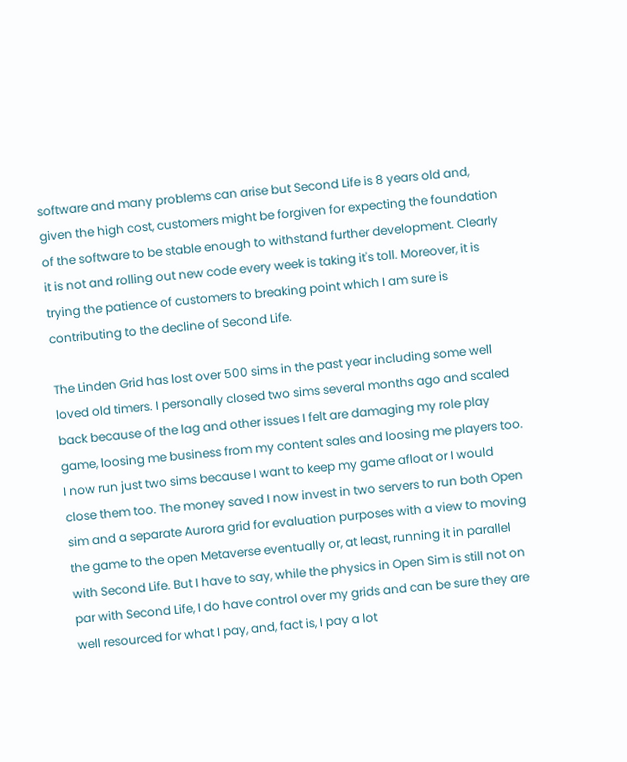software and many problems can arise but Second Life is 8 years old and, given the high cost, customers might be forgiven for expecting the foundation of the software to be stable enough to withstand further development. Clearly it is not and rolling out new code every week is taking it's toll. Moreover, it is trying the patience of customers to breaking point which I am sure is contributing to the decline of Second Life.

The Linden Grid has lost over 500 sims in the past year including some well loved old timers. I personally closed two sims several months ago and scaled back because of the lag and other issues I felt are damaging my role play game, loosing me business from my content sales and loosing me players too. I now run just two sims because I want to keep my game afloat or I would close them too. The money saved I now invest in two servers to run both Open sim and a separate Aurora grid for evaluation purposes with a view to moving the game to the open Metaverse eventually or, at least, running it in parallel with Second Life. But I have to say, while the physics in Open Sim is still not on par with Second Life, I do have control over my grids and can be sure they are well resourced for what I pay, and, fact is, I pay a lot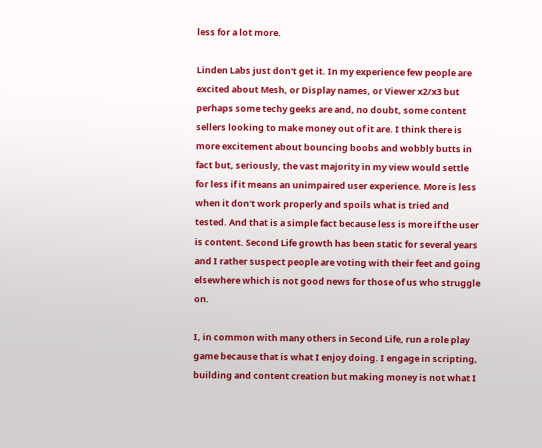less for a lot more.

Linden Labs just don't get it. In my experience few people are excited about Mesh, or Display names, or Viewer x2/x3 but perhaps some techy geeks are and, no doubt, some content sellers looking to make money out of it are. I think there is more excitement about bouncing boobs and wobbly butts in fact but, seriously, the vast majority in my view would settle for less if it means an unimpaired user experience. More is less when it don't work properly and spoils what is tried and tested. And that is a simple fact because less is more if the user is content. Second Life growth has been static for several years and I rather suspect people are voting with their feet and going elsewhere which is not good news for those of us who struggle on.

I, in common with many others in Second Life, run a role play game because that is what I enjoy doing. I engage in scripting, building and content creation but making money is not what I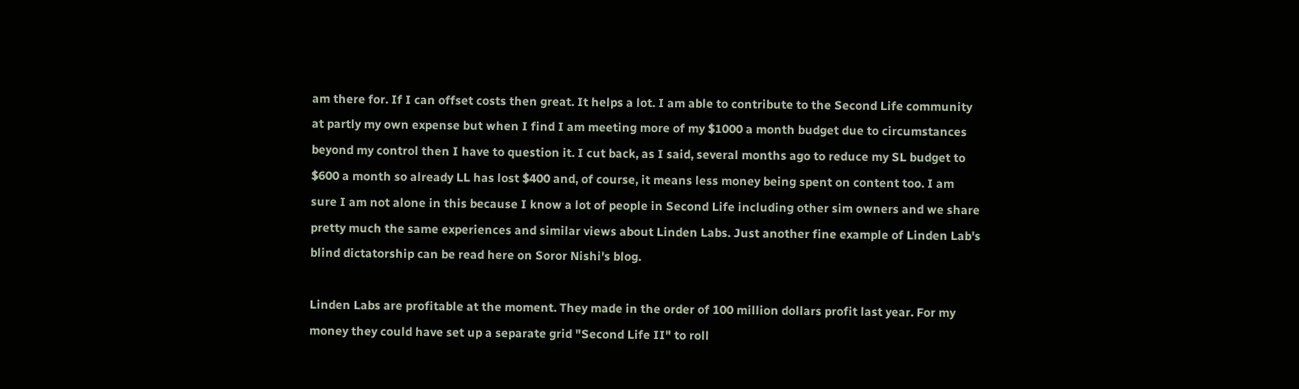am there for. If I can offset costs then great. It helps a lot. I am able to contribute to the Second Life community at partly my own expense but when I find I am meeting more of my $1000 a month budget due to circumstances beyond my control then I have to question it. I cut back, as I said, several months ago to reduce my SL budget to $600 a month so already LL has lost $400 and, of course, it means less money being spent on content too. I am sure I am not alone in this because I know a lot of people in Second Life including other sim owners and we share pretty much the same experiences and similar views about Linden Labs. Just another fine example of Linden Lab's blind dictatorship can be read here on Soror Nishi's blog.

Linden Labs are profitable at the moment. They made in the order of 100 million dollars profit last year. For my money they could have set up a separate grid "Second Life II" to roll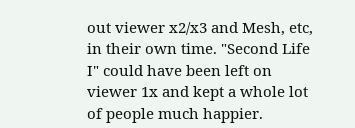out viewer x2/x3 and Mesh, etc, in their own time. "Second Life I" could have been left on viewer 1x and kept a whole lot of people much happier.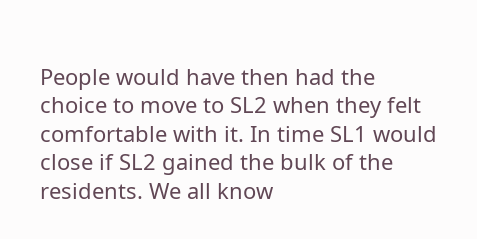People would have then had the choice to move to SL2 when they felt comfortable with it. In time SL1 would close if SL2 gained the bulk of the residents. We all know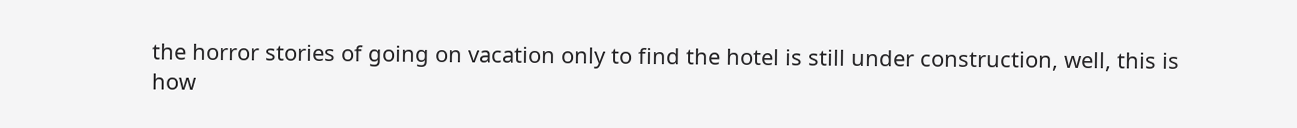the horror stories of going on vacation only to find the hotel is still under construction, well, this is how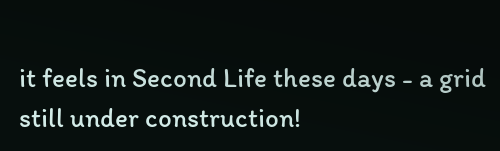it feels in Second Life these days - a grid still under construction!